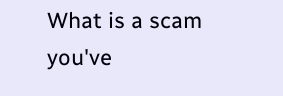What is a scam you've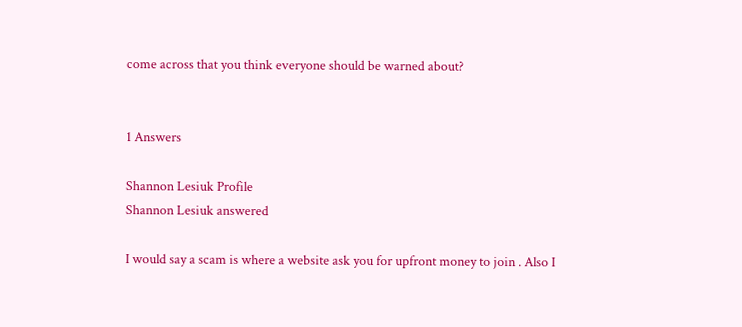come across that you think everyone should be warned about?


1 Answers

Shannon Lesiuk Profile
Shannon Lesiuk answered

I would say a scam is where a website ask you for upfront money to join . Also I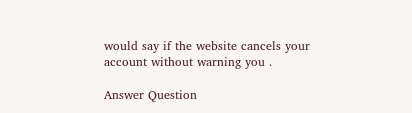would say if the website cancels your account without warning you .

Answer Question